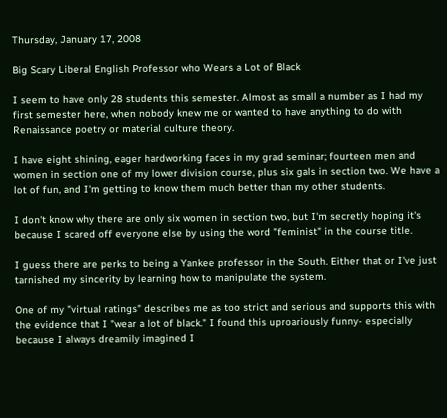Thursday, January 17, 2008

Big Scary Liberal English Professor who Wears a Lot of Black

I seem to have only 28 students this semester. Almost as small a number as I had my first semester here, when nobody knew me or wanted to have anything to do with Renaissance poetry or material culture theory.

I have eight shining, eager hardworking faces in my grad seminar; fourteen men and women in section one of my lower division course, plus six gals in section two. We have a lot of fun, and I'm getting to know them much better than my other students.

I don't know why there are only six women in section two, but I'm secretly hoping it's because I scared off everyone else by using the word "feminist" in the course title.

I guess there are perks to being a Yankee professor in the South. Either that or I've just tarnished my sincerity by learning how to manipulate the system.

One of my "virtual ratings" describes me as too strict and serious and supports this with the evidence that I "wear a lot of black." I found this uproariously funny- especially because I always dreamily imagined I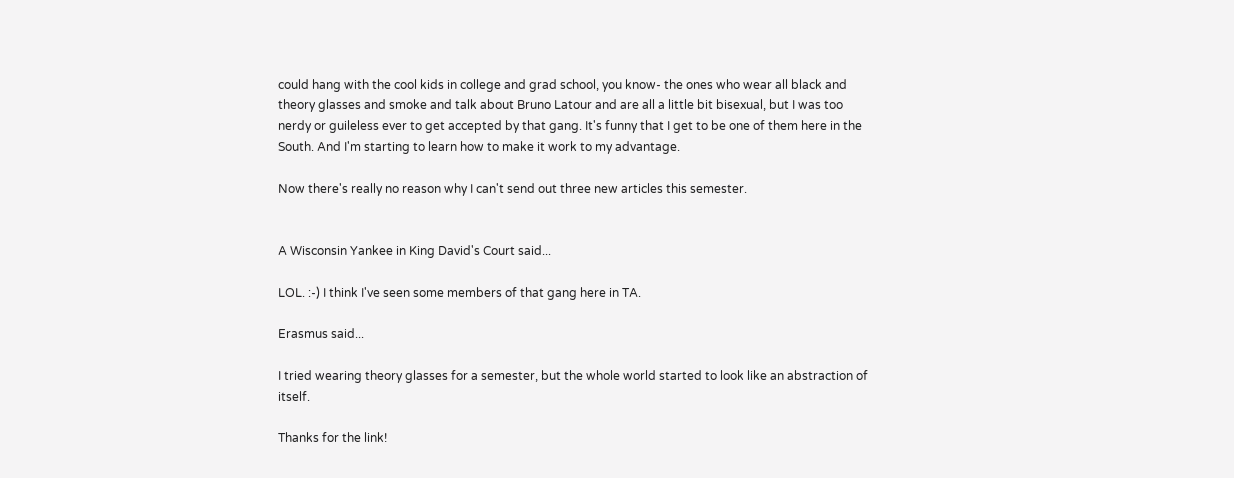could hang with the cool kids in college and grad school, you know- the ones who wear all black and theory glasses and smoke and talk about Bruno Latour and are all a little bit bisexual, but I was too nerdy or guileless ever to get accepted by that gang. It's funny that I get to be one of them here in the South. And I'm starting to learn how to make it work to my advantage.

Now there's really no reason why I can't send out three new articles this semester.


A Wisconsin Yankee in King David's Court said...

LOL. :-) I think I've seen some members of that gang here in TA.

Erasmus said...

I tried wearing theory glasses for a semester, but the whole world started to look like an abstraction of itself.

Thanks for the link!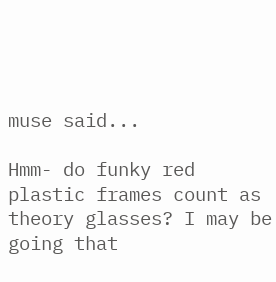muse said...

Hmm- do funky red plastic frames count as theory glasses? I may be going that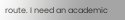route. I need an academic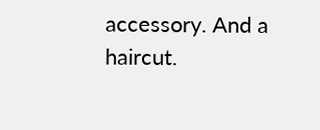accessory. And a haircut.